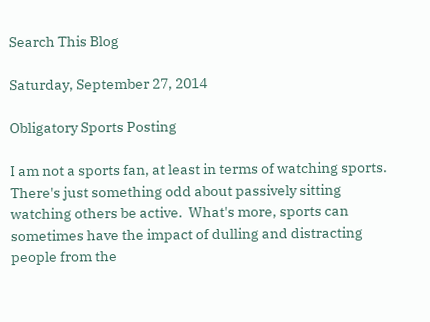Search This Blog

Saturday, September 27, 2014

Obligatory Sports Posting

I am not a sports fan, at least in terms of watching sports.  There's just something odd about passively sitting watching others be active.  What's more, sports can sometimes have the impact of dulling and distracting people from the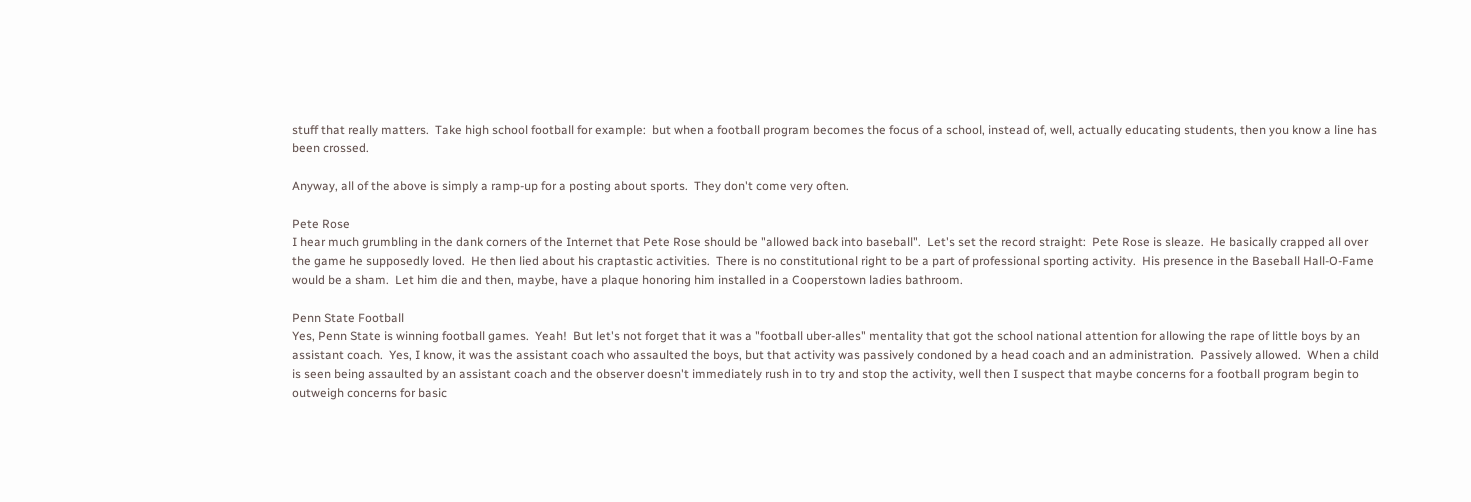stuff that really matters.  Take high school football for example:  but when a football program becomes the focus of a school, instead of, well, actually educating students, then you know a line has been crossed.

Anyway, all of the above is simply a ramp-up for a posting about sports.  They don't come very often.

Pete Rose
I hear much grumbling in the dank corners of the Internet that Pete Rose should be "allowed back into baseball".  Let's set the record straight:  Pete Rose is sleaze.  He basically crapped all over the game he supposedly loved.  He then lied about his craptastic activities.  There is no constitutional right to be a part of professional sporting activity.  His presence in the Baseball Hall-O-Fame would be a sham.  Let him die and then, maybe, have a plaque honoring him installed in a Cooperstown ladies bathroom.

Penn State Football
Yes, Penn State is winning football games.  Yeah!  But let's not forget that it was a "football uber-alles" mentality that got the school national attention for allowing the rape of little boys by an assistant coach.  Yes, I know, it was the assistant coach who assaulted the boys, but that activity was passively condoned by a head coach and an administration.  Passively allowed.  When a child is seen being assaulted by an assistant coach and the observer doesn't immediately rush in to try and stop the activity, well then I suspect that maybe concerns for a football program begin to outweigh concerns for basic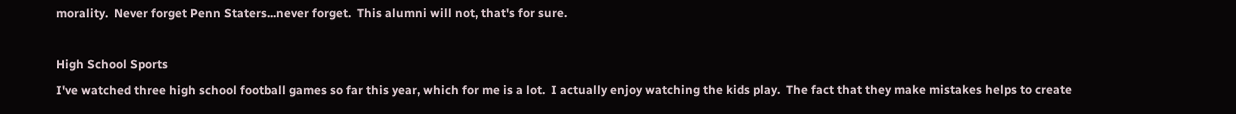morality.  Never forget Penn Staters...never forget.  This alumni will not, that's for sure.

High School Sports
I've watched three high school football games so far this year, which for me is a lot.  I actually enjoy watching the kids play.  The fact that they make mistakes helps to create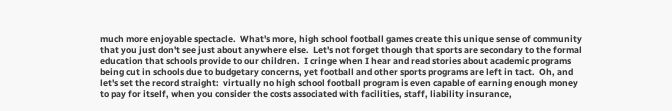much more enjoyable spectacle.  What's more, high school football games create this unique sense of community that you just don't see just about anywhere else.  Let's not forget though that sports are secondary to the formal education that schools provide to our children.  I cringe when I hear and read stories about academic programs being cut in schools due to budgetary concerns, yet football and other sports programs are left in tact.  Oh, and let's set the record straight:  virtually no high school football program is even capable of earning enough money to pay for itself, when you consider the costs associated with facilities, staff, liability insurance,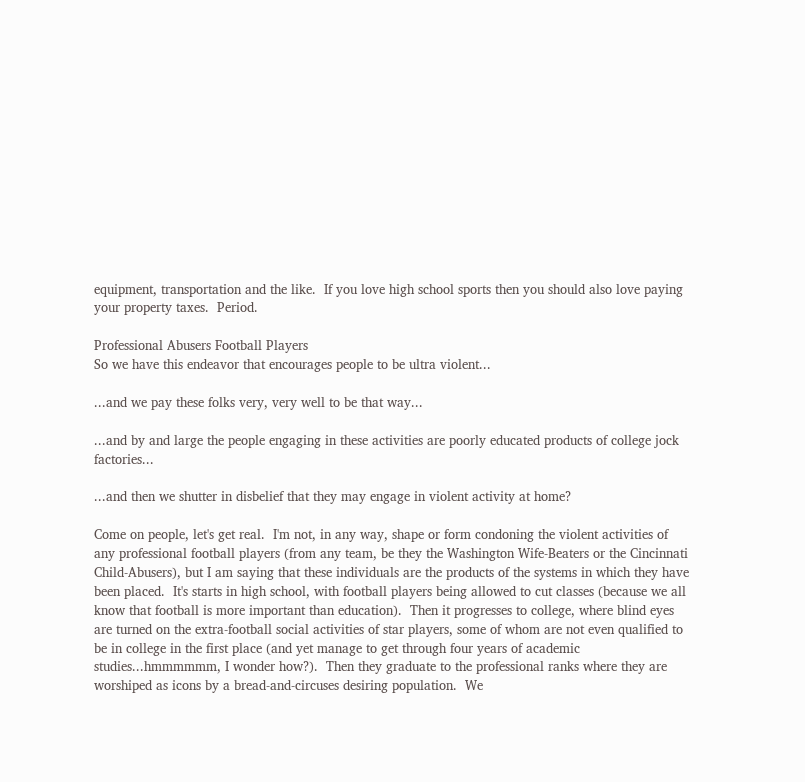equipment, transportation and the like.  If you love high school sports then you should also love paying your property taxes.  Period.

Professional Abusers Football Players
So we have this endeavor that encourages people to be ultra violent...

...and we pay these folks very, very well to be that way...

...and by and large the people engaging in these activities are poorly educated products of college jock factories...

...and then we shutter in disbelief that they may engage in violent activity at home?

Come on people, let's get real.  I'm not, in any way, shape or form condoning the violent activities of any professional football players (from any team, be they the Washington Wife-Beaters or the Cincinnati Child-Abusers), but I am saying that these individuals are the products of the systems in which they have been placed.  It's starts in high school, with football players being allowed to cut classes (because we all know that football is more important than education).  Then it progresses to college, where blind eyes are turned on the extra-football social activities of star players, some of whom are not even qualified to be in college in the first place (and yet manage to get through four years of academic studies...hmmmmmm, I wonder how?).  Then they graduate to the professional ranks where they are worshiped as icons by a bread-and-circuses desiring population.  We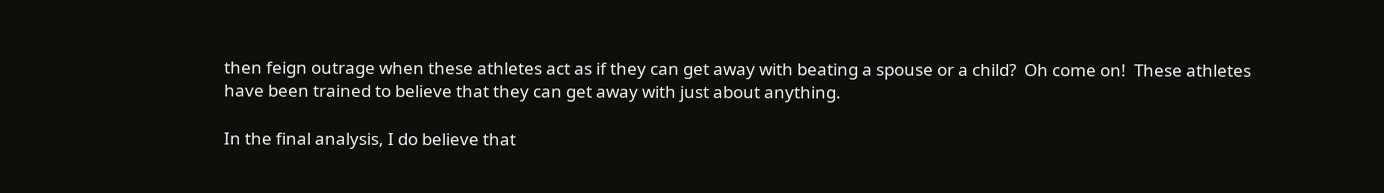then feign outrage when these athletes act as if they can get away with beating a spouse or a child?  Oh come on!  These athletes have been trained to believe that they can get away with just about anything.

In the final analysis, I do believe that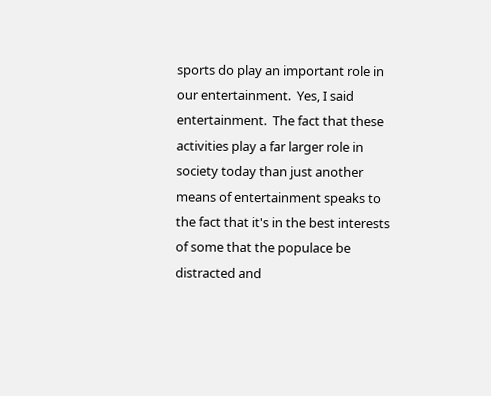sports do play an important role in our entertainment.  Yes, I said entertainment.  The fact that these activities play a far larger role in society today than just another means of entertainment speaks to the fact that it's in the best interests of some that the populace be distracted and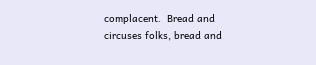complacent.  Bread and circuses folks, bread and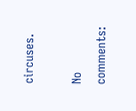circuses.

No comments: